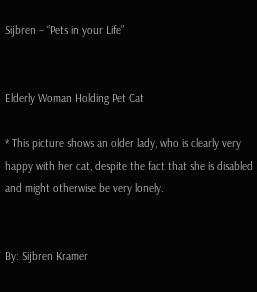Sijbren – “Pets in your Life”


Elderly Woman Holding Pet Cat

* This picture shows an older lady, who is clearly very happy with her cat, despite the fact that she is disabled and might otherwise be very lonely.


By: Sijbren Kramer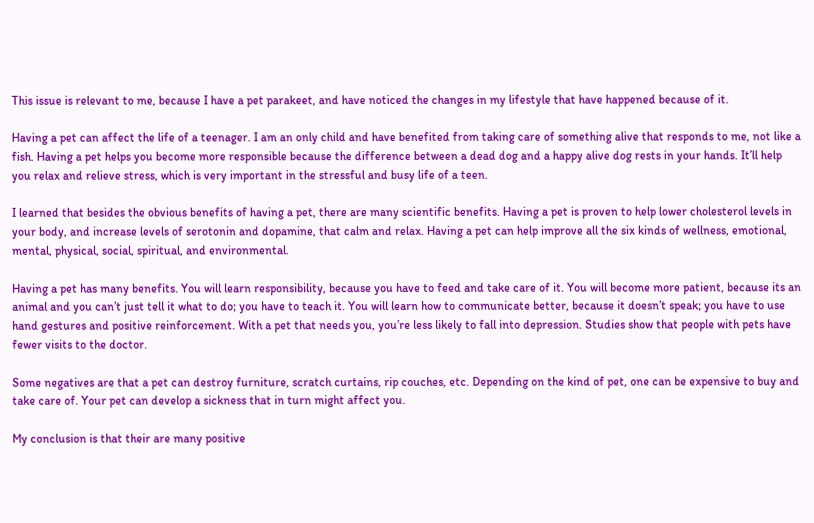This issue is relevant to me, because I have a pet parakeet, and have noticed the changes in my lifestyle that have happened because of it.

Having a pet can affect the life of a teenager. I am an only child and have benefited from taking care of something alive that responds to me, not like a fish. Having a pet helps you become more responsible because the difference between a dead dog and a happy alive dog rests in your hands. It’ll help you relax and relieve stress, which is very important in the stressful and busy life of a teen.

I learned that besides the obvious benefits of having a pet, there are many scientific benefits. Having a pet is proven to help lower cholesterol levels in your body, and increase levels of serotonin and dopamine, that calm and relax. Having a pet can help improve all the six kinds of wellness, emotional, mental, physical, social, spiritual, and environmental.

Having a pet has many benefits. You will learn responsibility, because you have to feed and take care of it. You will become more patient, because its an animal and you can’t just tell it what to do; you have to teach it. You will learn how to communicate better, because it doesn’t speak; you have to use hand gestures and positive reinforcement. With a pet that needs you, you’re less likely to fall into depression. Studies show that people with pets have fewer visits to the doctor.

Some negatives are that a pet can destroy furniture, scratch curtains, rip couches, etc. Depending on the kind of pet, one can be expensive to buy and take care of. Your pet can develop a sickness that in turn might affect you.

My conclusion is that their are many positive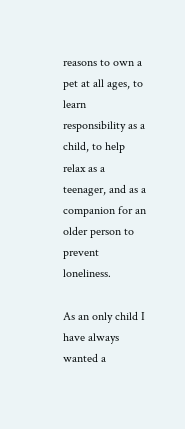reasons to own a pet at all ages, to learn responsibility as a child, to help relax as a teenager, and as a companion for an older person to prevent loneliness.

As an only child I have always wanted a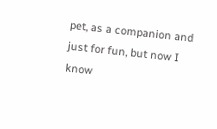pet, as a companion and just for fun, but now I know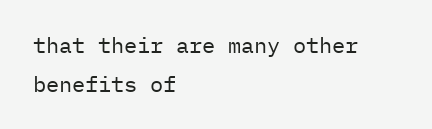that their are many other benefits of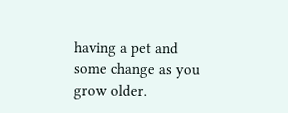having a pet and some change as you grow older.